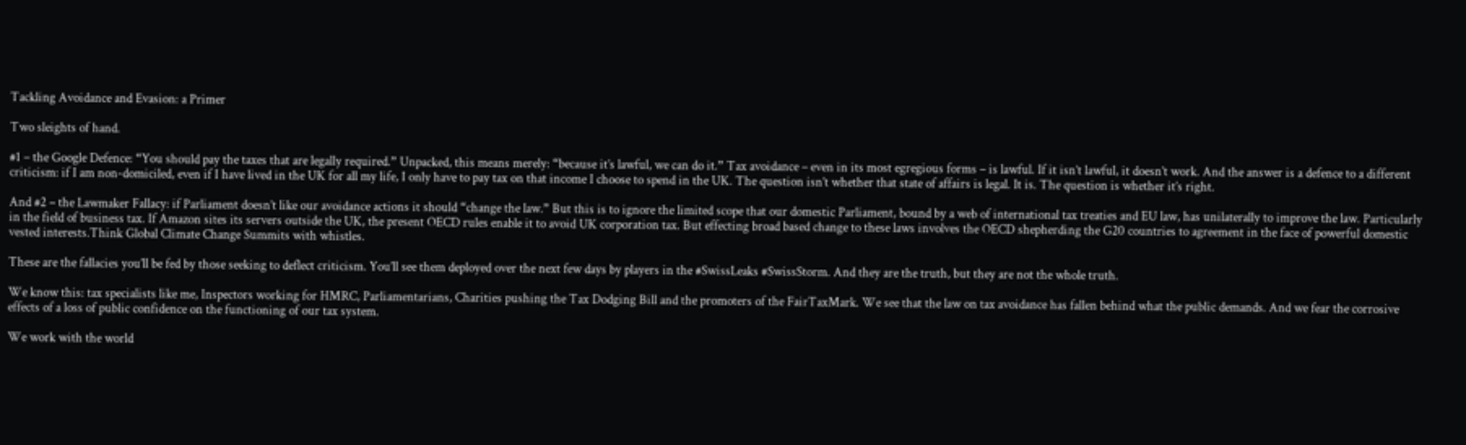Tackling Avoidance and Evasion: a Primer

Two sleights of hand.

#1 – the Google Defence: “You should pay the taxes that are legally required.” Unpacked, this means merely: “because it’s lawful, we can do it.” Tax avoidance – even in its most egregious forms – is lawful. If it isn’t lawful, it doesn’t work. And the answer is a defence to a different criticism: if I am non-domiciled, even if I have lived in the UK for all my life, I only have to pay tax on that income I choose to spend in the UK. The question isn’t whether that state of affairs is legal. It is. The question is whether it’s right.

And #2 – the Lawmaker Fallacy: if Parliament doesn’t like our avoidance actions it should “change the law.” But this is to ignore the limited scope that our domestic Parliament, bound by a web of international tax treaties and EU law, has unilaterally to improve the law. Particularly in the field of business tax. If Amazon sites its servers outside the UK, the present OECD rules enable it to avoid UK corporation tax. But effecting broad based change to these laws involves the OECD shepherding the G20 countries to agreement in the face of powerful domestic vested interests.Think Global Climate Change Summits with whistles.

These are the fallacies you’ll be fed by those seeking to deflect criticism. You’ll see them deployed over the next few days by players in the #SwissLeaks #SwissStorm. And they are the truth, but they are not the whole truth.

We know this: tax specialists like me, Inspectors working for HMRC, Parliamentarians, Charities pushing the Tax Dodging Bill and the promoters of the FairTaxMark. We see that the law on tax avoidance has fallen behind what the public demands. And we fear the corrosive effects of a loss of public confidence on the functioning of our tax system.

We work with the world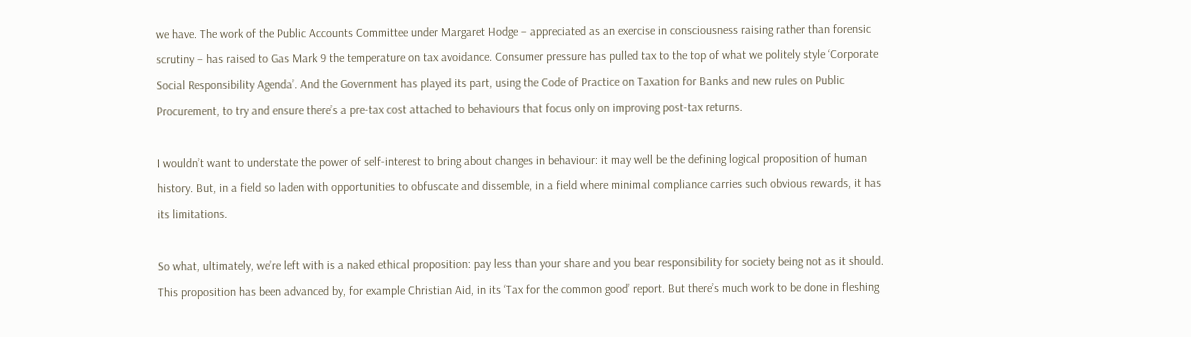we have. The work of the Public Accounts Committee under Margaret Hodge – appreciated as an exercise in consciousness raising rather than forensic scrutiny – has raised to Gas Mark 9 the temperature on tax avoidance. Consumer pressure has pulled tax to the top of what we politely style ‘Corporate Social Responsibility Agenda’. And the Government has played its part, using the Code of Practice on Taxation for Banks and new rules on Public Procurement, to try and ensure there’s a pre-tax cost attached to behaviours that focus only on improving post-tax returns.

I wouldn’t want to understate the power of self-interest to bring about changes in behaviour: it may well be the defining logical proposition of human history. But, in a field so laden with opportunities to obfuscate and dissemble, in a field where minimal compliance carries such obvious rewards, it has its limitations.

So what, ultimately, we’re left with is a naked ethical proposition: pay less than your share and you bear responsibility for society being not as it should. This proposition has been advanced by, for example Christian Aid, in its ‘Tax for the common good’ report. But there’s much work to be done in fleshing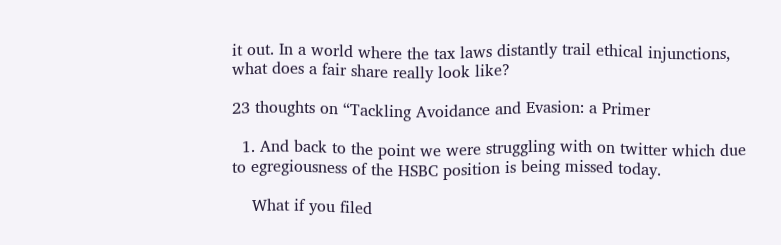it out. In a world where the tax laws distantly trail ethical injunctions, what does a fair share really look like?

23 thoughts on “Tackling Avoidance and Evasion: a Primer

  1. And back to the point we were struggling with on twitter which due to egregiousness of the HSBC position is being missed today.

    What if you filed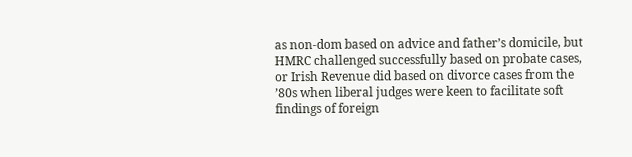as non-dom based on advice and father’s domicile, but HMRC challenged successfully based on probate cases, or Irish Revenue did based on divorce cases from the ’80s when liberal judges were keen to facilitate soft findings of foreign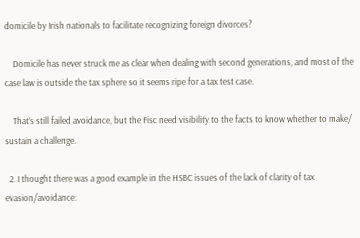domicile by Irish nationals to facilitate recognizing foreign divorces?

    Domicile has never struck me as clear when dealing with second generations, and most of the case law is outside the tax sphere so it seems ripe for a tax test case.

    That’s still failed avoidance, but the Fisc need visibility to the facts to know whether to make/ sustain a challenge.

  2. I thought there was a good example in the HSBC issues of the lack of clarity of tax evasion/avoidance: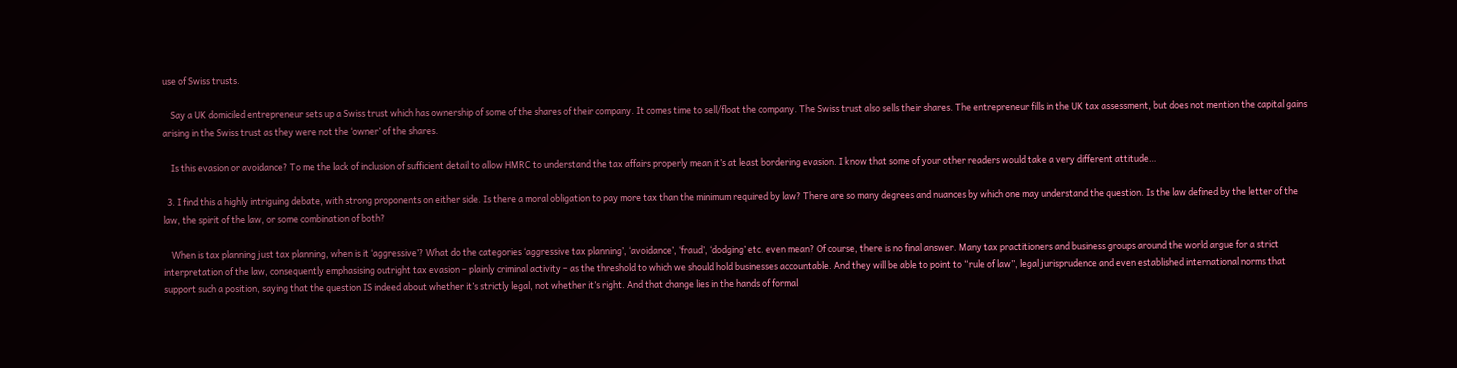use of Swiss trusts.

    Say a UK domiciled entrepreneur sets up a Swiss trust which has ownership of some of the shares of their company. It comes time to sell/float the company. The Swiss trust also sells their shares. The entrepreneur fills in the UK tax assessment, but does not mention the capital gains arising in the Swiss trust as they were not the ‘owner’ of the shares.

    Is this evasion or avoidance? To me the lack of inclusion of sufficient detail to allow HMRC to understand the tax affairs properly mean it’s at least bordering evasion. I know that some of your other readers would take a very different attitude…

  3. I find this a highly intriguing debate, with strong proponents on either side. Is there a moral obligation to pay more tax than the minimum required by law? There are so many degrees and nuances by which one may understand the question. Is the law defined by the letter of the law, the spirit of the law, or some combination of both?

    When is tax planning just tax planning, when is it ‘aggressive’? What do the categories ‘aggressive tax planning’, ‘avoidance’, ‘fraud’, ‘dodging’ etc. even mean? Of course, there is no final answer. Many tax practitioners and business groups around the world argue for a strict interpretation of the law, consequently emphasising outright tax evasion – plainly criminal activity – as the threshold to which we should hold businesses accountable. And they will be able to point to “rule of law”, legal jurisprudence and even established international norms that support such a position, saying that the question IS indeed about whether it’s strictly legal, not whether it’s right. And that change lies in the hands of formal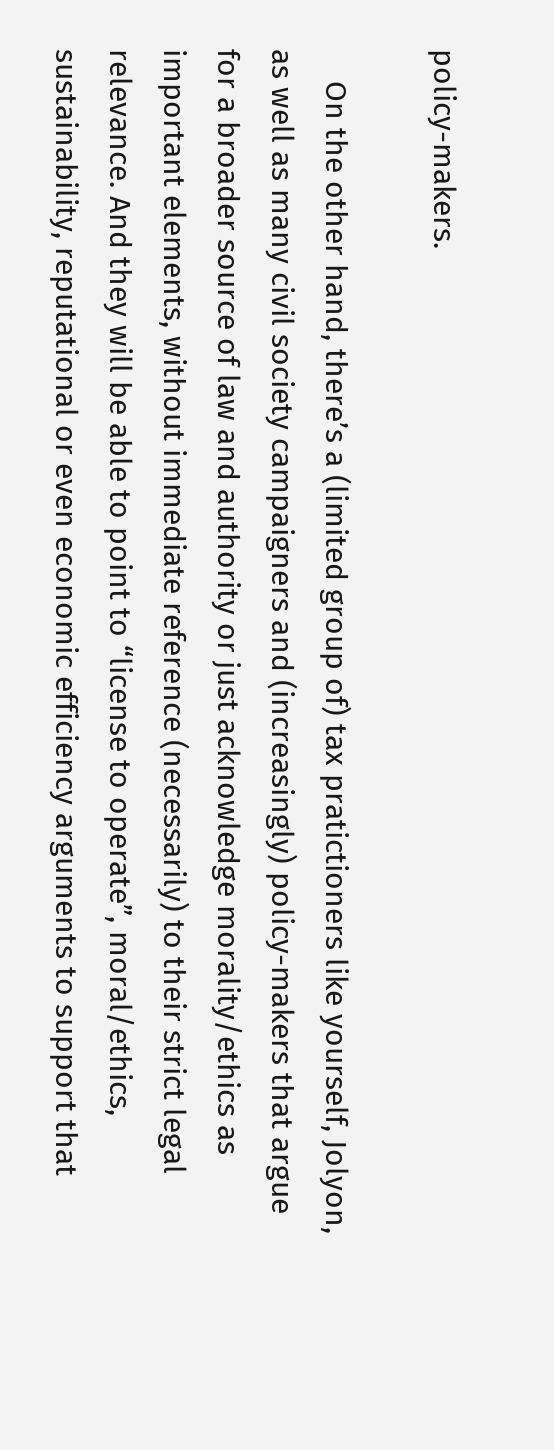policy-makers.

    On the other hand, there’s a (limited group of) tax pratictioners like yourself, Jolyon, as well as many civil society campaigners and (increasingly) policy-makers that argue for a broader source of law and authority or just acknowledge morality/ethics as important elements, without immediate reference (necessarily) to their strict legal relevance. And they will be able to point to “license to operate”, moral/ethics, sustainability, reputational or even economic efficiency arguments to support that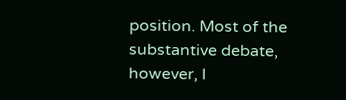position. Most of the substantive debate, however, I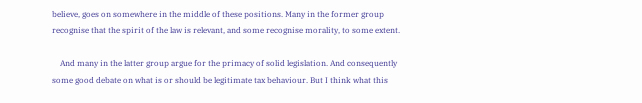believe, goes on somewhere in the middle of these positions. Many in the former group recognise that the spirit of the law is relevant, and some recognise morality, to some extent.

    And many in the latter group argue for the primacy of solid legislation. And consequently some good debate on what is or should be legitimate tax behaviour. But I think what this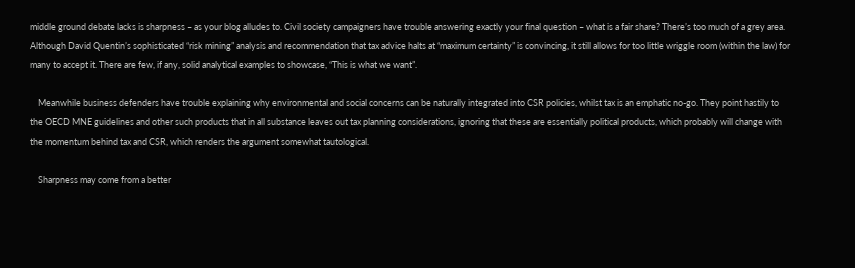middle ground debate lacks is sharpness – as your blog alludes to. Civil society campaigners have trouble answering exactly your final question – what is a fair share? There’s too much of a grey area. Although David Quentin’s sophisticated “risk mining” analysis and recommendation that tax advice halts at “maximum certainty” is convincing, it still allows for too little wriggle room (within the law) for many to accept it. There are few, if any, solid analytical examples to showcase, “This is what we want”.

    Meanwhile business defenders have trouble explaining why environmental and social concerns can be naturally integrated into CSR policies, whilst tax is an emphatic no-go. They point hastily to the OECD MNE guidelines and other such products that in all substance leaves out tax planning considerations, ignoring that these are essentially political products, which probably will change with the momentum behind tax and CSR, which renders the argument somewhat tautological.

    Sharpness may come from a better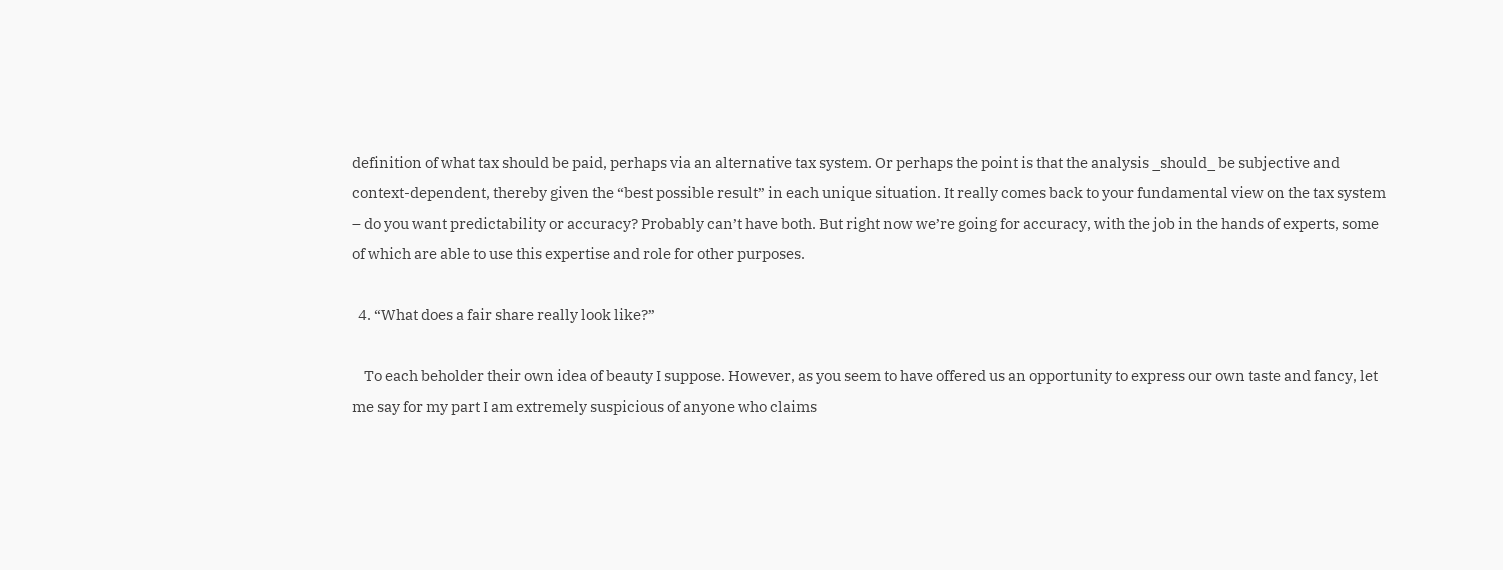definition of what tax should be paid, perhaps via an alternative tax system. Or perhaps the point is that the analysis _should_ be subjective and context-dependent, thereby given the “best possible result” in each unique situation. It really comes back to your fundamental view on the tax system – do you want predictability or accuracy? Probably can’t have both. But right now we’re going for accuracy, with the job in the hands of experts, some of which are able to use this expertise and role for other purposes.

  4. “What does a fair share really look like?”

    To each beholder their own idea of beauty I suppose. However, as you seem to have offered us an opportunity to express our own taste and fancy, let me say for my part I am extremely suspicious of anyone who claims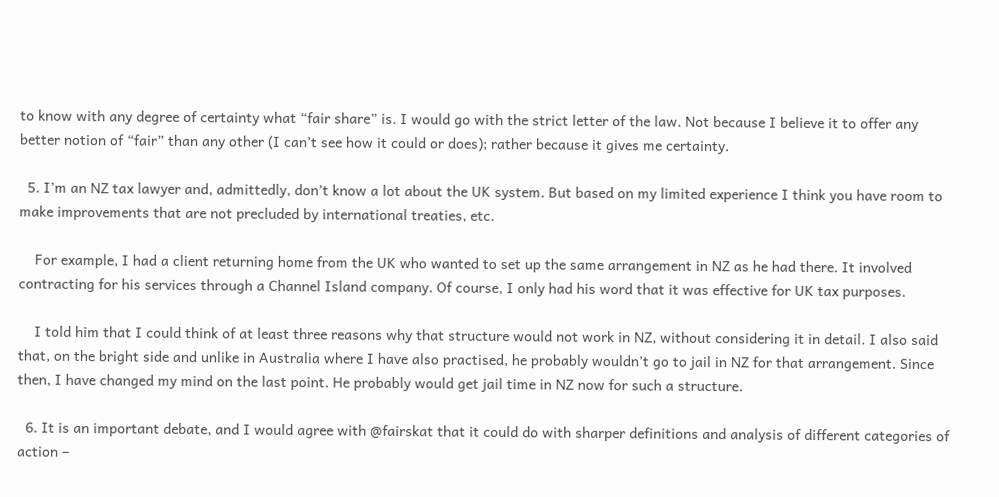to know with any degree of certainty what “fair share” is. I would go with the strict letter of the law. Not because I believe it to offer any better notion of “fair” than any other (I can’t see how it could or does); rather because it gives me certainty.

  5. I’m an NZ tax lawyer and, admittedly, don’t know a lot about the UK system. But based on my limited experience I think you have room to make improvements that are not precluded by international treaties, etc.

    For example, I had a client returning home from the UK who wanted to set up the same arrangement in NZ as he had there. It involved contracting for his services through a Channel Island company. Of course, I only had his word that it was effective for UK tax purposes.

    I told him that I could think of at least three reasons why that structure would not work in NZ, without considering it in detail. I also said that, on the bright side and unlike in Australia where I have also practised, he probably wouldn’t go to jail in NZ for that arrangement. Since then, I have changed my mind on the last point. He probably would get jail time in NZ now for such a structure.

  6. It is an important debate, and I would agree with @fairskat that it could do with sharper definitions and analysis of different categories of action –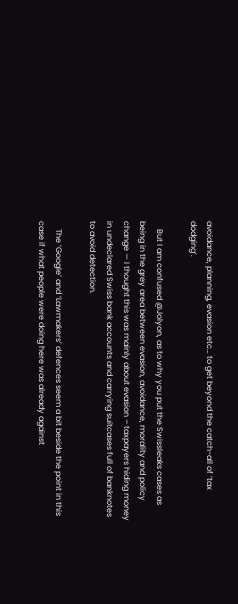avoidance, planning, evasion etc… to get beyond the catch-all of ‘tax dodging’.

    But I am confused @Jolyon, as to why you put the Swissleaks cases as being in the grey area between evasion, avoidance, morality and policy change — I thought this was mainly about evasion – taxpayers hiding money in undeclared Swiss bank accounts and carrying suitcases full of banknotes to avoid detection.

    The ‘Google’ and ‘Lawmakers’ defences seem a bit beside the point in this case if what people were doing here was already against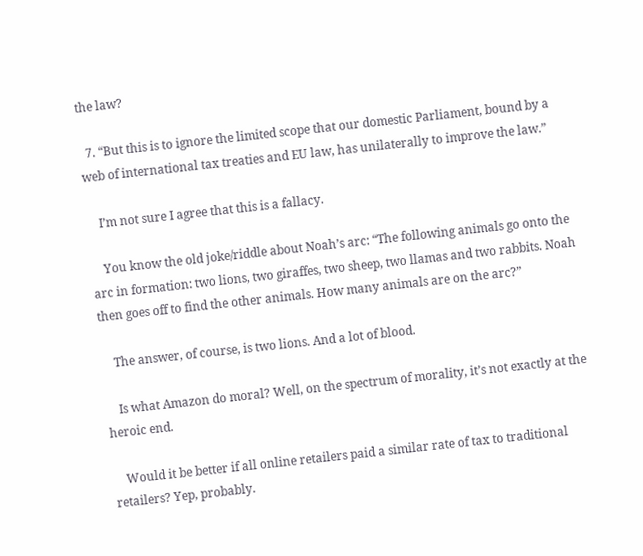the law?

  7. “But this is to ignore the limited scope that our domestic Parliament, bound by a web of international tax treaties and EU law, has unilaterally to improve the law.”

    I’m not sure I agree that this is a fallacy.

    You know the old joke/riddle about Noah’s arc: “The following animals go onto the arc in formation: two lions, two giraffes, two sheep, two llamas and two rabbits. Noah then goes off to find the other animals. How many animals are on the arc?”

    The answer, of course, is two lions. And a lot of blood.

    Is what Amazon do moral? Well, on the spectrum of morality, it’s not exactly at the heroic end.

    Would it be better if all online retailers paid a similar rate of tax to traditional retailers? Yep, probably.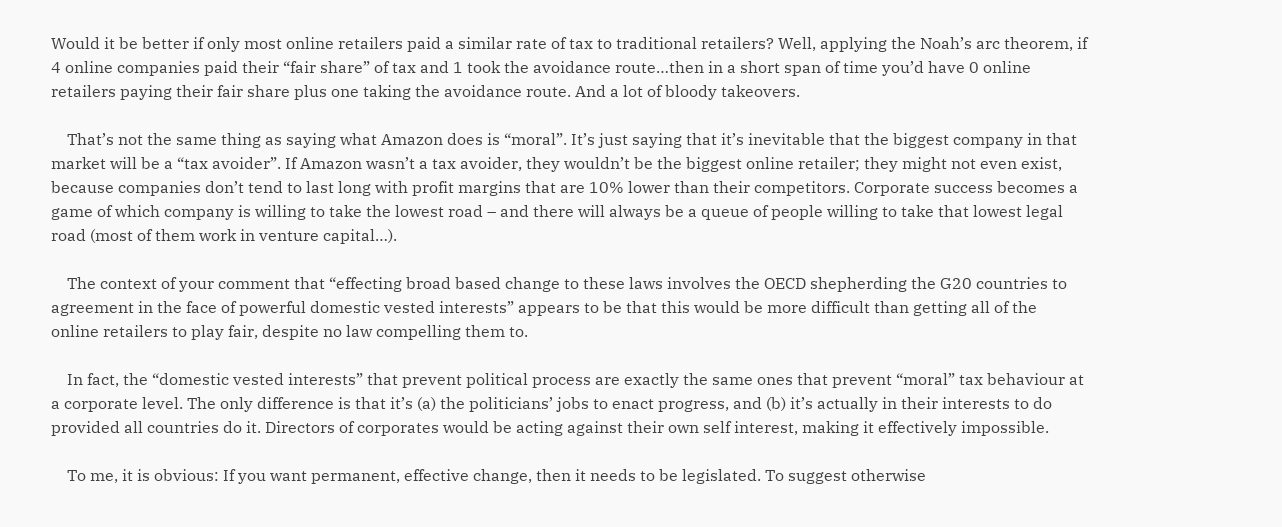Would it be better if only most online retailers paid a similar rate of tax to traditional retailers? Well, applying the Noah’s arc theorem, if 4 online companies paid their “fair share” of tax and 1 took the avoidance route…then in a short span of time you’d have 0 online retailers paying their fair share plus one taking the avoidance route. And a lot of bloody takeovers.

    That’s not the same thing as saying what Amazon does is “moral”. It’s just saying that it’s inevitable that the biggest company in that market will be a “tax avoider”. If Amazon wasn’t a tax avoider, they wouldn’t be the biggest online retailer; they might not even exist, because companies don’t tend to last long with profit margins that are 10% lower than their competitors. Corporate success becomes a game of which company is willing to take the lowest road – and there will always be a queue of people willing to take that lowest legal road (most of them work in venture capital…).

    The context of your comment that “effecting broad based change to these laws involves the OECD shepherding the G20 countries to agreement in the face of powerful domestic vested interests” appears to be that this would be more difficult than getting all of the online retailers to play fair, despite no law compelling them to.

    In fact, the “domestic vested interests” that prevent political process are exactly the same ones that prevent “moral” tax behaviour at a corporate level. The only difference is that it’s (a) the politicians’ jobs to enact progress, and (b) it’s actually in their interests to do provided all countries do it. Directors of corporates would be acting against their own self interest, making it effectively impossible.

    To me, it is obvious: If you want permanent, effective change, then it needs to be legislated. To suggest otherwise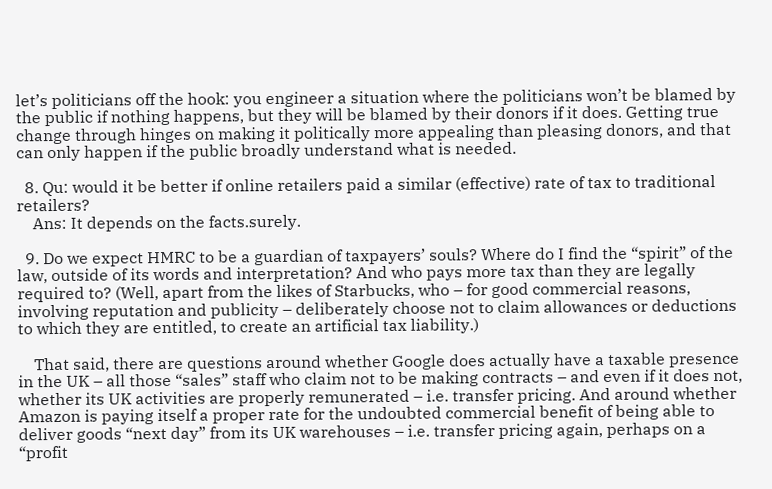let’s politicians off the hook: you engineer a situation where the politicians won’t be blamed by the public if nothing happens, but they will be blamed by their donors if it does. Getting true change through hinges on making it politically more appealing than pleasing donors, and that can only happen if the public broadly understand what is needed.

  8. Qu: would it be better if online retailers paid a similar (effective) rate of tax to traditional retailers?
    Ans: It depends on the facts.surely.

  9. Do we expect HMRC to be a guardian of taxpayers’ souls? Where do I find the “spirit” of the law, outside of its words and interpretation? And who pays more tax than they are legally required to? (Well, apart from the likes of Starbucks, who – for good commercial reasons, involving reputation and publicity – deliberately choose not to claim allowances or deductions to which they are entitled, to create an artificial tax liability.)

    That said, there are questions around whether Google does actually have a taxable presence in the UK – all those “sales” staff who claim not to be making contracts – and even if it does not, whether its UK activities are properly remunerated – i.e. transfer pricing. And around whether Amazon is paying itself a proper rate for the undoubted commercial benefit of being able to deliver goods “next day” from its UK warehouses – i.e. transfer pricing again, perhaps on a “profit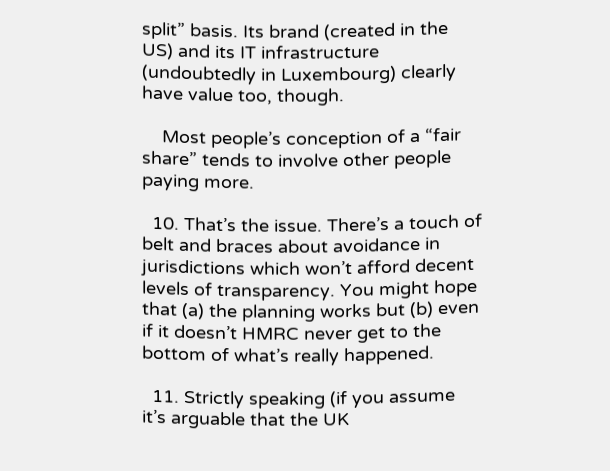split” basis. Its brand (created in the US) and its IT infrastructure (undoubtedly in Luxembourg) clearly have value too, though.

    Most people’s conception of a “fair share” tends to involve other people paying more.

  10. That’s the issue. There’s a touch of belt and braces about avoidance in jurisdictions which won’t afford decent levels of transparency. You might hope that (a) the planning works but (b) even if it doesn’t HMRC never get to the bottom of what’s really happened.

  11. Strictly speaking (if you assume it’s arguable that the UK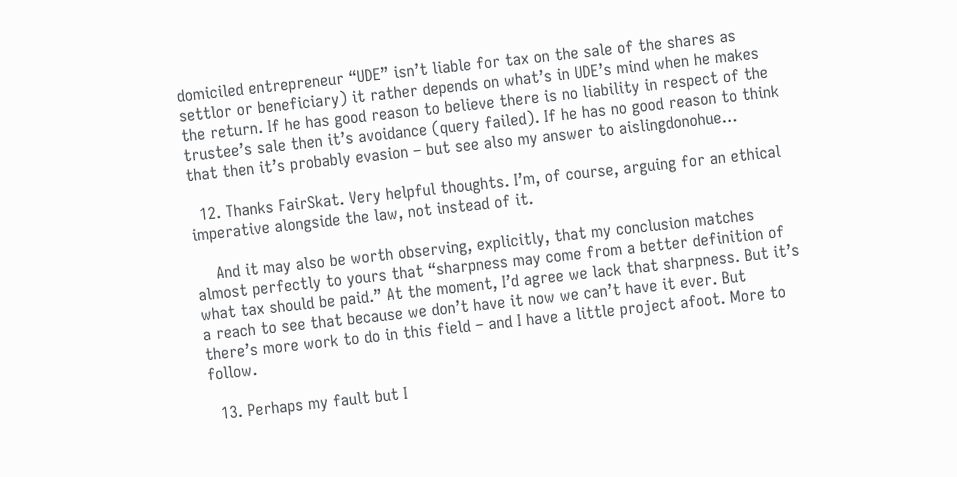domiciled entrepreneur “UDE” isn’t liable for tax on the sale of the shares as settlor or beneficiary) it rather depends on what’s in UDE’s mind when he makes the return. If he has good reason to believe there is no liability in respect of the trustee’s sale then it’s avoidance (query failed). If he has no good reason to think that then it’s probably evasion – but see also my answer to aislingdonohue…

  12. Thanks FairSkat. Very helpful thoughts. I’m, of course, arguing for an ethical imperative alongside the law, not instead of it.

    And it may also be worth observing, explicitly, that my conclusion matches almost perfectly to yours that “sharpness may come from a better definition of what tax should be paid.” At the moment, I’d agree we lack that sharpness. But it’s a reach to see that because we don’t have it now we can’t have it ever. But there’s more work to do in this field – and I have a little project afoot. More to follow.

  13. Perhaps my fault but I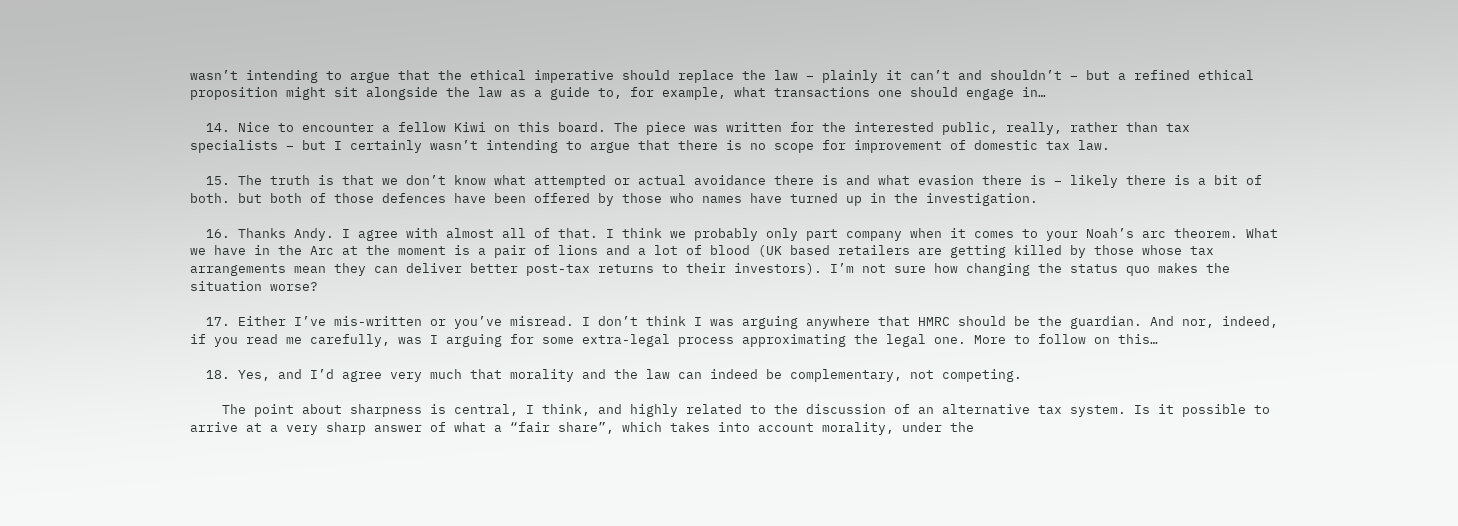wasn’t intending to argue that the ethical imperative should replace the law – plainly it can’t and shouldn’t – but a refined ethical proposition might sit alongside the law as a guide to, for example, what transactions one should engage in…

  14. Nice to encounter a fellow Kiwi on this board. The piece was written for the interested public, really, rather than tax specialists – but I certainly wasn’t intending to argue that there is no scope for improvement of domestic tax law.

  15. The truth is that we don’t know what attempted or actual avoidance there is and what evasion there is – likely there is a bit of both. but both of those defences have been offered by those who names have turned up in the investigation.

  16. Thanks Andy. I agree with almost all of that. I think we probably only part company when it comes to your Noah’s arc theorem. What we have in the Arc at the moment is a pair of lions and a lot of blood (UK based retailers are getting killed by those whose tax arrangements mean they can deliver better post-tax returns to their investors). I’m not sure how changing the status quo makes the situation worse?

  17. Either I’ve mis-written or you’ve misread. I don’t think I was arguing anywhere that HMRC should be the guardian. And nor, indeed, if you read me carefully, was I arguing for some extra-legal process approximating the legal one. More to follow on this…

  18. Yes, and I’d agree very much that morality and the law can indeed be complementary, not competing.

    The point about sharpness is central, I think, and highly related to the discussion of an alternative tax system. Is it possible to arrive at a very sharp answer of what a “fair share”, which takes into account morality, under the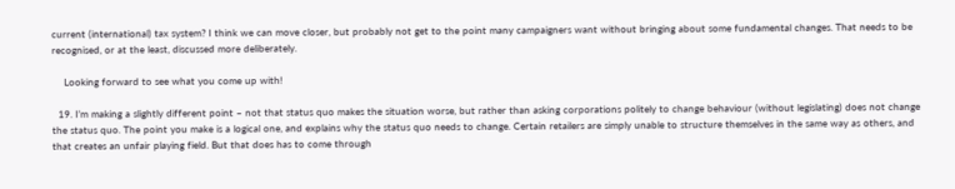current (international) tax system? I think we can move closer, but probably not get to the point many campaigners want without bringing about some fundamental changes. That needs to be recognised, or at the least, discussed more deliberately.

    Looking forward to see what you come up with!

  19. I’m making a slightly different point – not that status quo makes the situation worse, but rather than asking corporations politely to change behaviour (without legislating) does not change the status quo. The point you make is a logical one, and explains why the status quo needs to change. Certain retailers are simply unable to structure themselves in the same way as others, and that creates an unfair playing field. But that does has to come through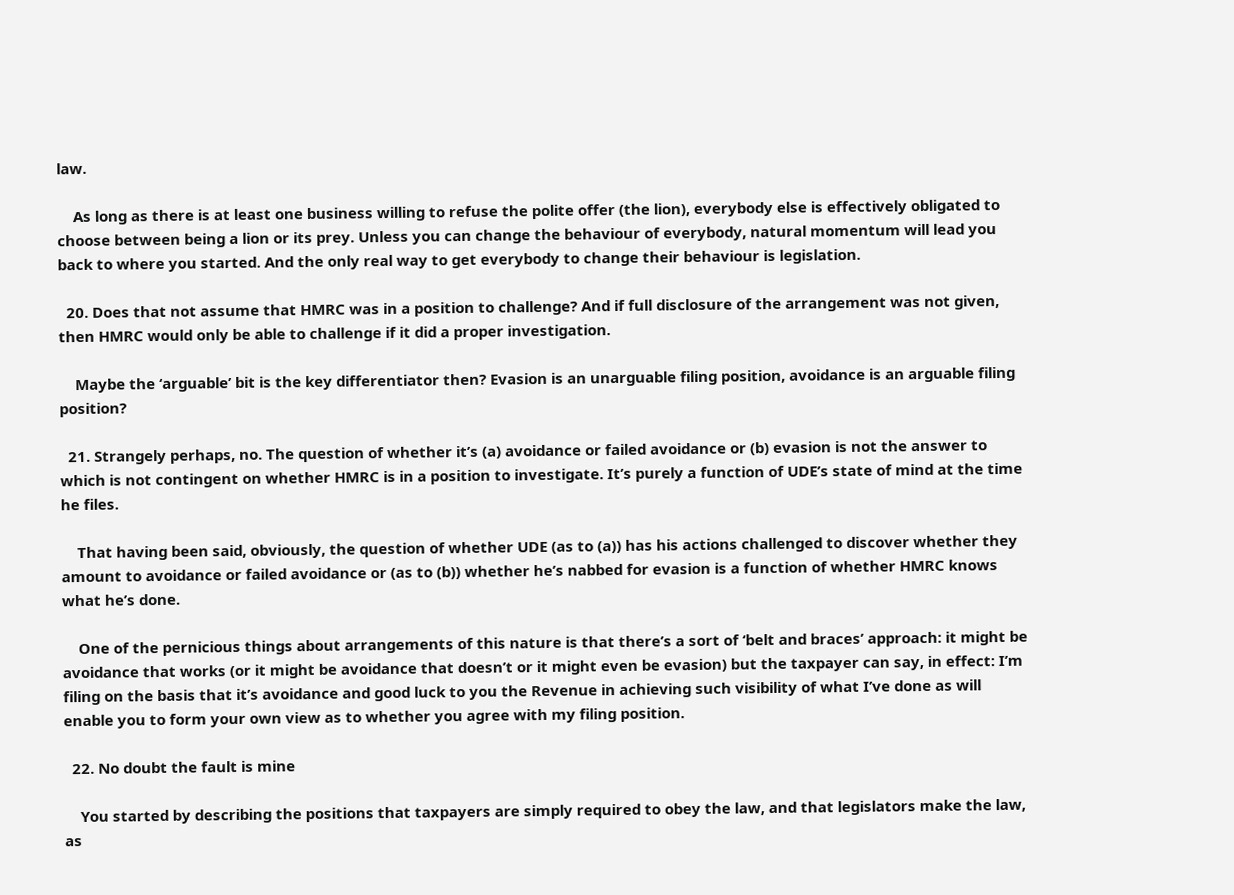law.

    As long as there is at least one business willing to refuse the polite offer (the lion), everybody else is effectively obligated to choose between being a lion or its prey. Unless you can change the behaviour of everybody, natural momentum will lead you back to where you started. And the only real way to get everybody to change their behaviour is legislation.

  20. Does that not assume that HMRC was in a position to challenge? And if full disclosure of the arrangement was not given, then HMRC would only be able to challenge if it did a proper investigation.

    Maybe the ‘arguable’ bit is the key differentiator then? Evasion is an unarguable filing position, avoidance is an arguable filing position?

  21. Strangely perhaps, no. The question of whether it’s (a) avoidance or failed avoidance or (b) evasion is not the answer to which is not contingent on whether HMRC is in a position to investigate. It’s purely a function of UDE’s state of mind at the time he files.

    That having been said, obviously, the question of whether UDE (as to (a)) has his actions challenged to discover whether they amount to avoidance or failed avoidance or (as to (b)) whether he’s nabbed for evasion is a function of whether HMRC knows what he’s done.

    One of the pernicious things about arrangements of this nature is that there’s a sort of ‘belt and braces’ approach: it might be avoidance that works (or it might be avoidance that doesn’t or it might even be evasion) but the taxpayer can say, in effect: I’m filing on the basis that it’s avoidance and good luck to you the Revenue in achieving such visibility of what I’ve done as will enable you to form your own view as to whether you agree with my filing position.

  22. No doubt the fault is mine

    You started by describing the positions that taxpayers are simply required to obey the law, and that legislators make the law, as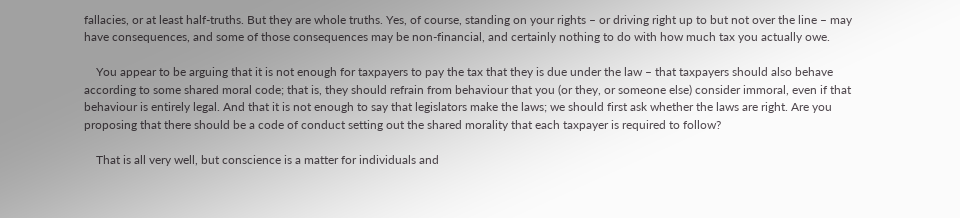fallacies, or at least half-truths. But they are whole truths. Yes, of course, standing on your rights – or driving right up to but not over the line – may have consequences, and some of those consequences may be non-financial, and certainly nothing to do with how much tax you actually owe.

    You appear to be arguing that it is not enough for taxpayers to pay the tax that they is due under the law – that taxpayers should also behave according to some shared moral code; that is, they should refrain from behaviour that you (or they, or someone else) consider immoral, even if that behaviour is entirely legal. And that it is not enough to say that legislators make the laws; we should first ask whether the laws are right. Are you proposing that there should be a code of conduct setting out the shared morality that each taxpayer is required to follow?

    That is all very well, but conscience is a matter for individuals and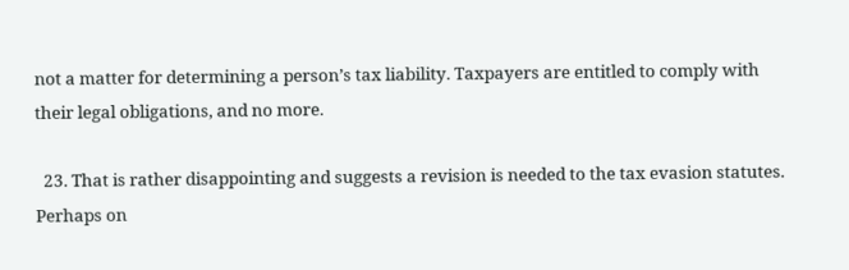not a matter for determining a person’s tax liability. Taxpayers are entitled to comply with their legal obligations, and no more.

  23. That is rather disappointing and suggests a revision is needed to the tax evasion statutes. Perhaps on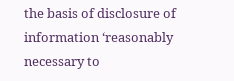the basis of disclosure of information ‘reasonably necessary to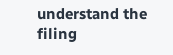understand the filing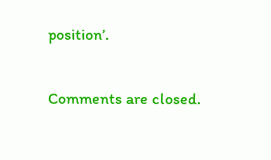position’.

Comments are closed.